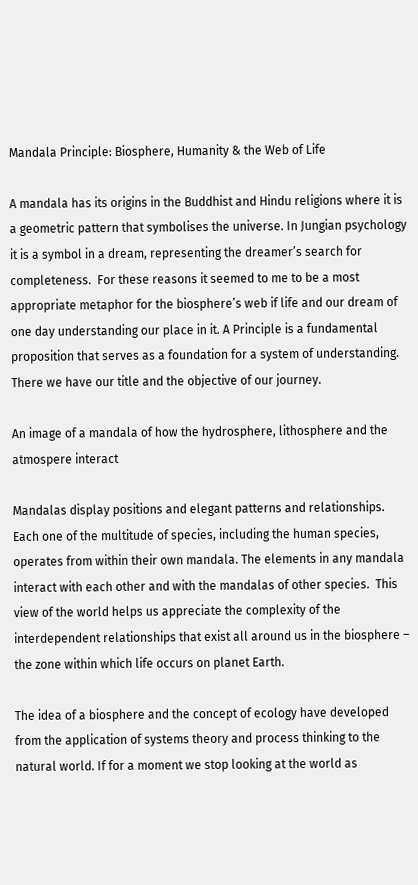Mandala Principle: Biosphere, Humanity & the Web of Life

A mandala has its origins in the Buddhist and Hindu religions where it is a geometric pattern that symbolises the universe. In Jungian psychology it is a symbol in a dream, representing the dreamer’s search for completeness.  For these reasons it seemed to me to be a most appropriate metaphor for the biosphere’s web if life and our dream of one day understanding our place in it. A Principle is a fundamental proposition that serves as a foundation for a system of understanding. There we have our title and the objective of our journey.

An image of a mandala of how the hydrosphere, lithosphere and the atmospere interact

Mandalas display positions and elegant patterns and relationships. Each one of the multitude of species, including the human species, operates from within their own mandala. The elements in any mandala interact with each other and with the mandalas of other species.  This view of the world helps us appreciate the complexity of the interdependent relationships that exist all around us in the biosphere – the zone within which life occurs on planet Earth.

The idea of a biosphere and the concept of ecology have developed from the application of systems theory and process thinking to the natural world. If for a moment we stop looking at the world as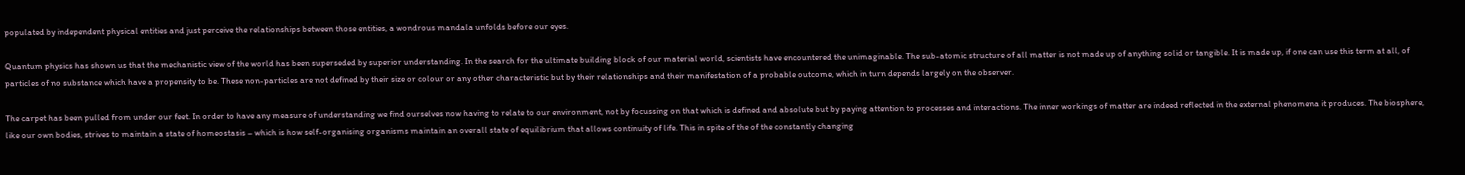populated by independent physical entities and just perceive the relationships between those entities, a wondrous mandala unfolds before our eyes.

Quantum physics has shown us that the mechanistic view of the world has been superseded by superior understanding. In the search for the ultimate building block of our material world, scientists have encountered the unimaginable. The sub-atomic structure of all matter is not made up of anything solid or tangible. It is made up, if one can use this term at all, of particles of no substance which have a propensity to be. These non-particles are not defined by their size or colour or any other characteristic but by their relationships and their manifestation of a probable outcome, which in turn depends largely on the observer.

The carpet has been pulled from under our feet. In order to have any measure of understanding we find ourselves now having to relate to our environment, not by focussing on that which is defined and absolute but by paying attention to processes and interactions. The inner workings of matter are indeed reflected in the external phenomena it produces. The biosphere, like our own bodies, strives to maintain a state of homeostasis – which is how self-organising organisms maintain an overall state of equilibrium that allows continuity of life. This in spite of the of the constantly changing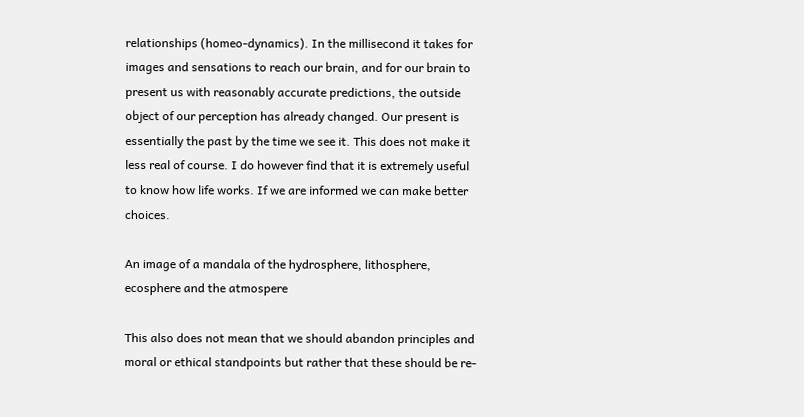relationships (homeo-dynamics). In the millisecond it takes for images and sensations to reach our brain, and for our brain to present us with reasonably accurate predictions, the outside object of our perception has already changed. Our present is essentially the past by the time we see it. This does not make it less real of course. I do however find that it is extremely useful to know how life works. If we are informed we can make better choices.

An image of a mandala of the hydrosphere, lithosphere, ecosphere and the atmospere

This also does not mean that we should abandon principles and moral or ethical standpoints but rather that these should be re-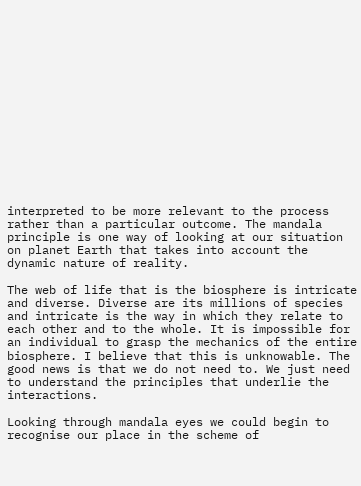interpreted to be more relevant to the process rather than a particular outcome. The mandala principle is one way of looking at our situation on planet Earth that takes into account the dynamic nature of reality.

The web of life that is the biosphere is intricate and diverse. Diverse are its millions of species and intricate is the way in which they relate to each other and to the whole. It is impossible for an individual to grasp the mechanics of the entire biosphere. I believe that this is unknowable. The good news is that we do not need to. We just need to understand the principles that underlie the interactions.

Looking through mandala eyes we could begin to recognise our place in the scheme of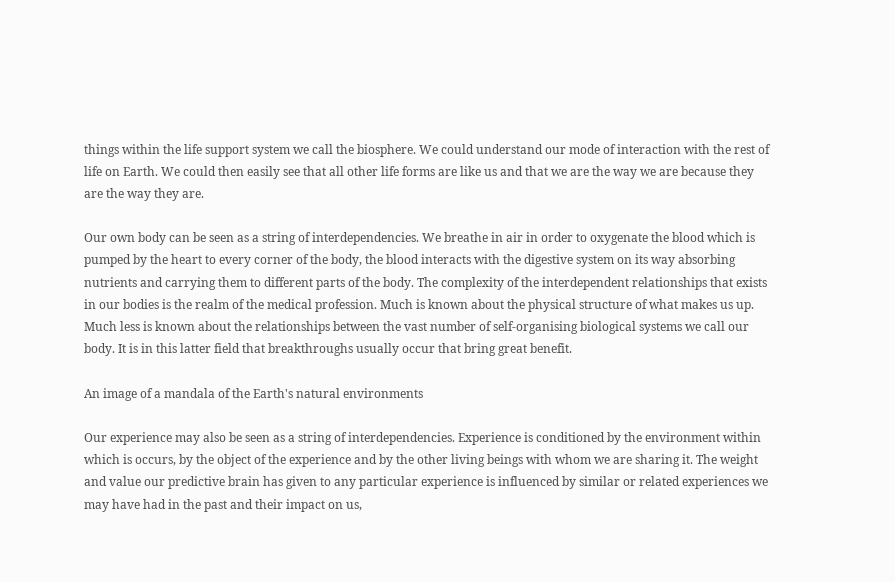things within the life support system we call the biosphere. We could understand our mode of interaction with the rest of life on Earth. We could then easily see that all other life forms are like us and that we are the way we are because they are the way they are.

Our own body can be seen as a string of interdependencies. We breathe in air in order to oxygenate the blood which is pumped by the heart to every corner of the body, the blood interacts with the digestive system on its way absorbing nutrients and carrying them to different parts of the body. The complexity of the interdependent relationships that exists in our bodies is the realm of the medical profession. Much is known about the physical structure of what makes us up. Much less is known about the relationships between the vast number of self-organising biological systems we call our body. It is in this latter field that breakthroughs usually occur that bring great benefit.

An image of a mandala of the Earth's natural environments

Our experience may also be seen as a string of interdependencies. Experience is conditioned by the environment within which is occurs, by the object of the experience and by the other living beings with whom we are sharing it. The weight and value our predictive brain has given to any particular experience is influenced by similar or related experiences we may have had in the past and their impact on us,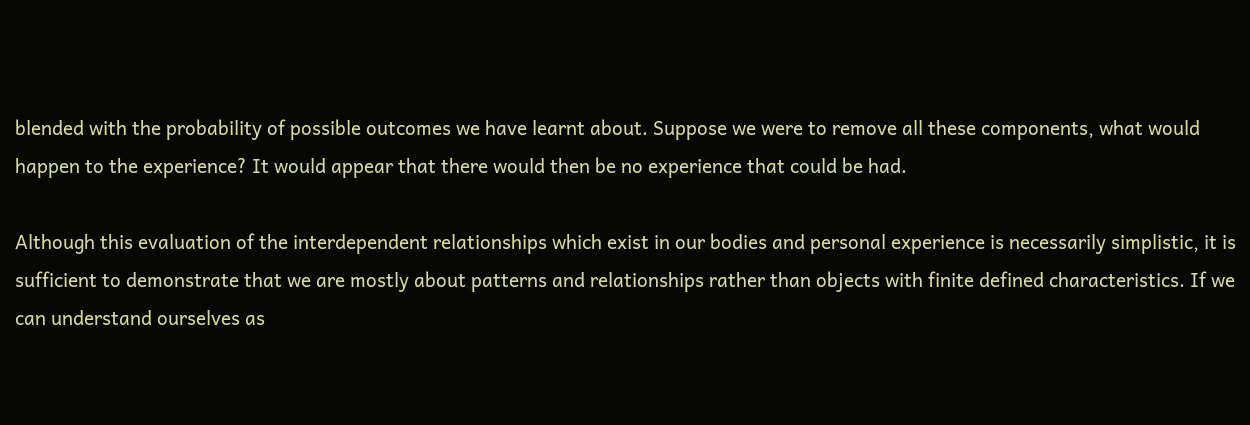blended with the probability of possible outcomes we have learnt about. Suppose we were to remove all these components, what would happen to the experience? It would appear that there would then be no experience that could be had.

Although this evaluation of the interdependent relationships which exist in our bodies and personal experience is necessarily simplistic, it is sufficient to demonstrate that we are mostly about patterns and relationships rather than objects with finite defined characteristics. If we can understand ourselves as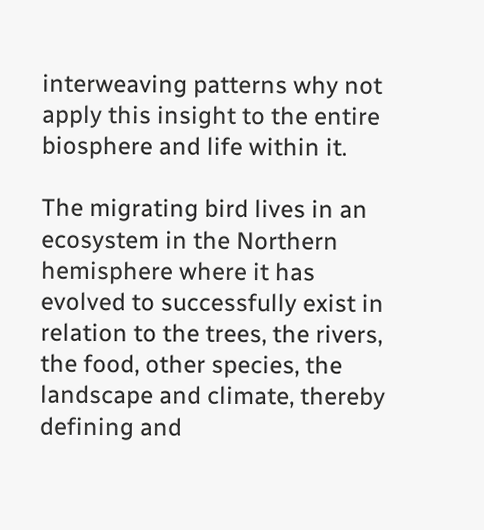interweaving patterns why not apply this insight to the entire biosphere and life within it.

The migrating bird lives in an ecosystem in the Northern hemisphere where it has evolved to successfully exist in relation to the trees, the rivers, the food, other species, the landscape and climate, thereby defining and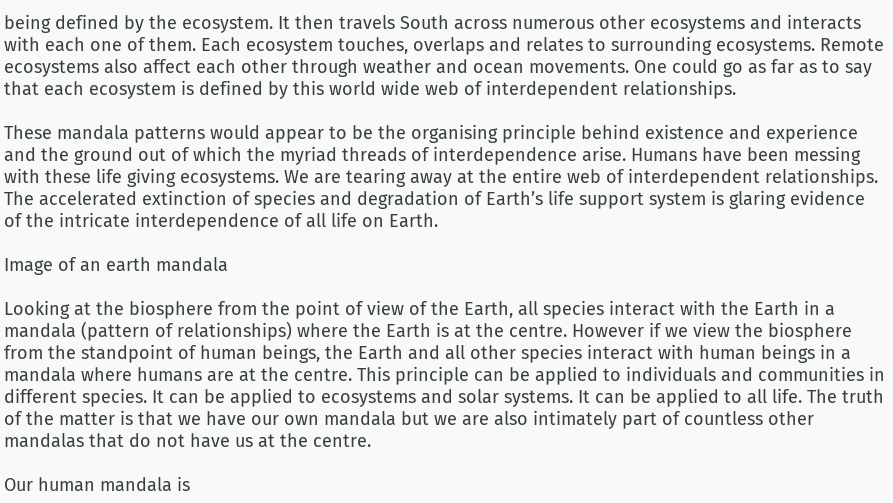being defined by the ecosystem. It then travels South across numerous other ecosystems and interacts with each one of them. Each ecosystem touches, overlaps and relates to surrounding ecosystems. Remote ecosystems also affect each other through weather and ocean movements. One could go as far as to say that each ecosystem is defined by this world wide web of interdependent relationships.

These mandala patterns would appear to be the organising principle behind existence and experience and the ground out of which the myriad threads of interdependence arise. Humans have been messing with these life giving ecosystems. We are tearing away at the entire web of interdependent relationships. The accelerated extinction of species and degradation of Earth’s life support system is glaring evidence of the intricate interdependence of all life on Earth.

Image of an earth mandala

Looking at the biosphere from the point of view of the Earth, all species interact with the Earth in a mandala (pattern of relationships) where the Earth is at the centre. However if we view the biosphere from the standpoint of human beings, the Earth and all other species interact with human beings in a mandala where humans are at the centre. This principle can be applied to individuals and communities in different species. It can be applied to ecosystems and solar systems. It can be applied to all life. The truth of the matter is that we have our own mandala but we are also intimately part of countless other mandalas that do not have us at the centre.

Our human mandala is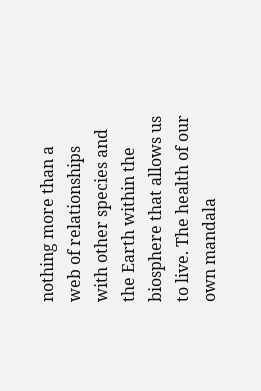nothing more than a web of relationships with other species and the Earth within the biosphere that allows us to live. The health of our own mandala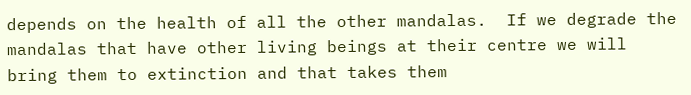depends on the health of all the other mandalas.  If we degrade the mandalas that have other living beings at their centre we will bring them to extinction and that takes them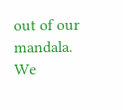out of our mandala. We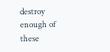destroy enough of these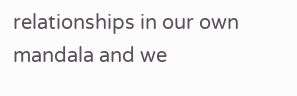relationships in our own mandala and we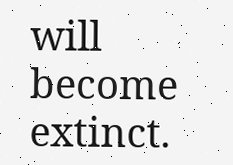will become extinct.